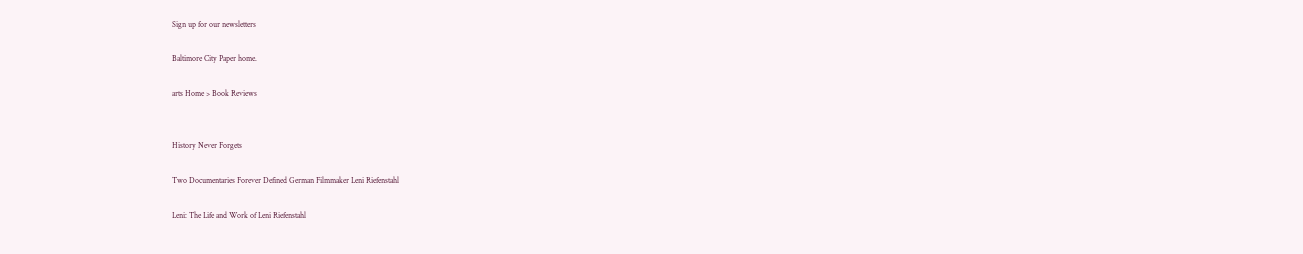Sign up for our newsletters

Baltimore City Paper home.

arts Home > Book Reviews


History Never Forgets

Two Documentaries Forever Defined German Filmmaker Leni Riefenstahl

Leni: The Life and Work of Leni Riefenstahl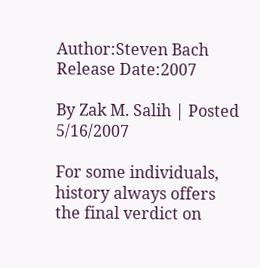Author:Steven Bach
Release Date:2007

By Zak M. Salih | Posted 5/16/2007

For some individuals, history always offers the final verdict on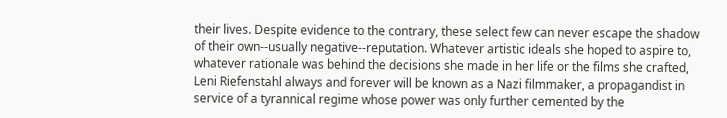their lives. Despite evidence to the contrary, these select few can never escape the shadow of their own--usually negative--reputation. Whatever artistic ideals she hoped to aspire to, whatever rationale was behind the decisions she made in her life or the films she crafted, Leni Riefenstahl always and forever will be known as a Nazi filmmaker, a propagandist in service of a tyrannical regime whose power was only further cemented by the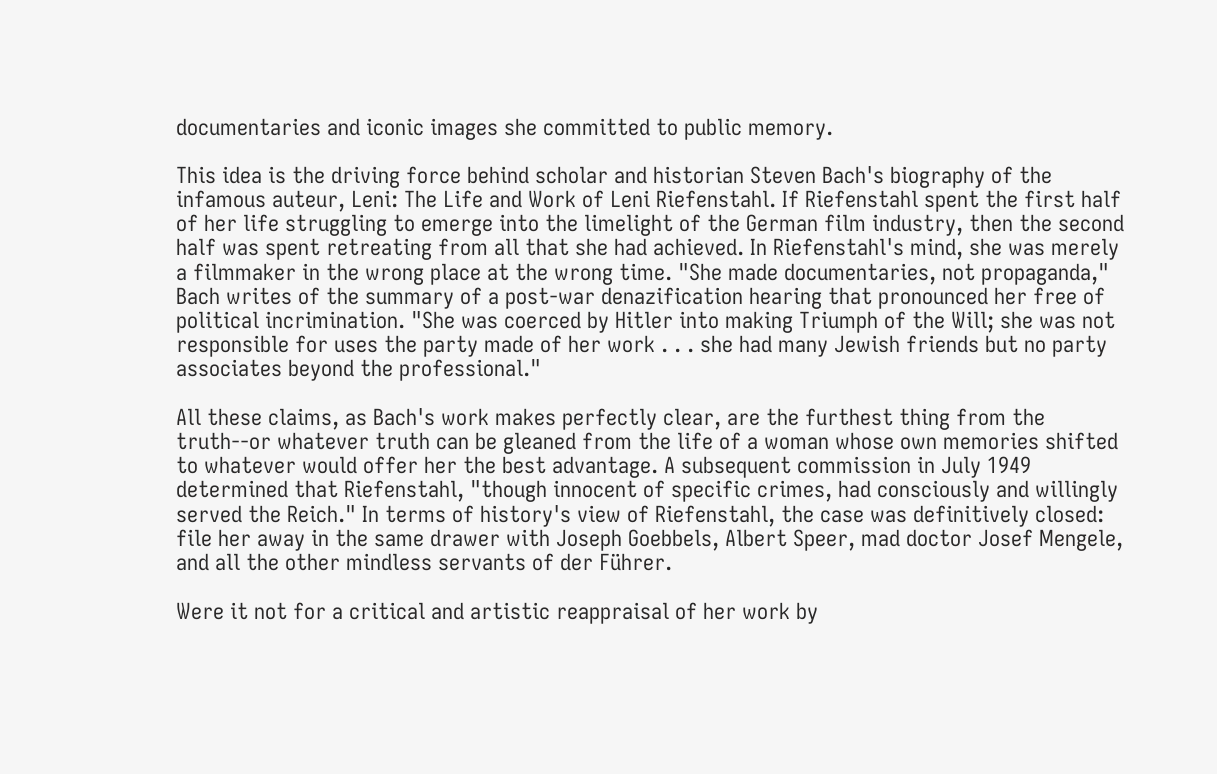documentaries and iconic images she committed to public memory.

This idea is the driving force behind scholar and historian Steven Bach's biography of the infamous auteur, Leni: The Life and Work of Leni Riefenstahl. If Riefenstahl spent the first half of her life struggling to emerge into the limelight of the German film industry, then the second half was spent retreating from all that she had achieved. In Riefenstahl's mind, she was merely a filmmaker in the wrong place at the wrong time. "She made documentaries, not propaganda," Bach writes of the summary of a post-war denazification hearing that pronounced her free of political incrimination. "She was coerced by Hitler into making Triumph of the Will; she was not responsible for uses the party made of her work . . . she had many Jewish friends but no party associates beyond the professional."

All these claims, as Bach's work makes perfectly clear, are the furthest thing from the truth--or whatever truth can be gleaned from the life of a woman whose own memories shifted to whatever would offer her the best advantage. A subsequent commission in July 1949 determined that Riefenstahl, "though innocent of specific crimes, had consciously and willingly served the Reich." In terms of history's view of Riefenstahl, the case was definitively closed: file her away in the same drawer with Joseph Goebbels, Albert Speer, mad doctor Josef Mengele, and all the other mindless servants of der Führer.

Were it not for a critical and artistic reappraisal of her work by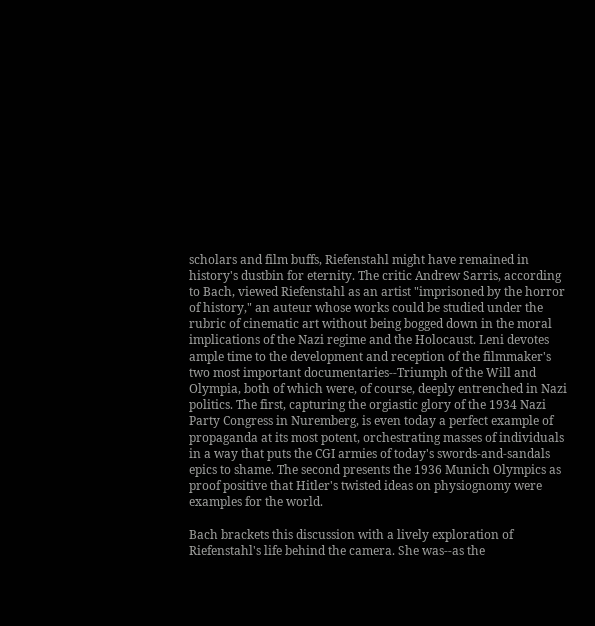scholars and film buffs, Riefenstahl might have remained in history's dustbin for eternity. The critic Andrew Sarris, according to Bach, viewed Riefenstahl as an artist "imprisoned by the horror of history," an auteur whose works could be studied under the rubric of cinematic art without being bogged down in the moral implications of the Nazi regime and the Holocaust. Leni devotes ample time to the development and reception of the filmmaker's two most important documentaries--Triumph of the Will and Olympia, both of which were, of course, deeply entrenched in Nazi politics. The first, capturing the orgiastic glory of the 1934 Nazi Party Congress in Nuremberg, is even today a perfect example of propaganda at its most potent, orchestrating masses of individuals in a way that puts the CGI armies of today's swords-and-sandals epics to shame. The second presents the 1936 Munich Olympics as proof positive that Hitler's twisted ideas on physiognomy were examples for the world.

Bach brackets this discussion with a lively exploration of Riefenstahl's life behind the camera. She was--as the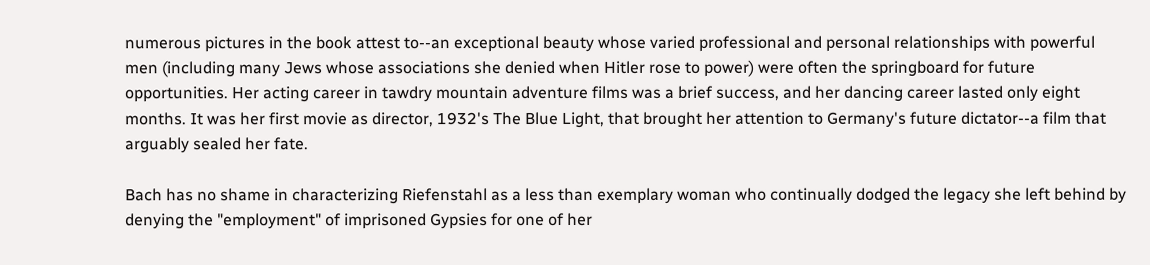numerous pictures in the book attest to--an exceptional beauty whose varied professional and personal relationships with powerful men (including many Jews whose associations she denied when Hitler rose to power) were often the springboard for future opportunities. Her acting career in tawdry mountain adventure films was a brief success, and her dancing career lasted only eight months. It was her first movie as director, 1932's The Blue Light, that brought her attention to Germany's future dictator--a film that arguably sealed her fate.

Bach has no shame in characterizing Riefenstahl as a less than exemplary woman who continually dodged the legacy she left behind by denying the "employment" of imprisoned Gypsies for one of her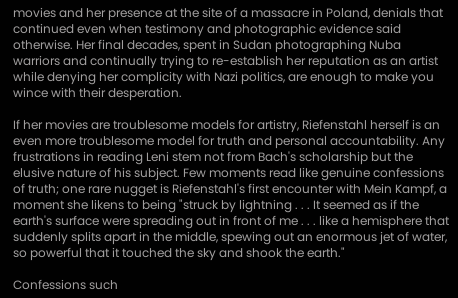movies and her presence at the site of a massacre in Poland, denials that continued even when testimony and photographic evidence said otherwise. Her final decades, spent in Sudan photographing Nuba warriors and continually trying to re-establish her reputation as an artist while denying her complicity with Nazi politics, are enough to make you wince with their desperation.

If her movies are troublesome models for artistry, Riefenstahl herself is an even more troublesome model for truth and personal accountability. Any frustrations in reading Leni stem not from Bach's scholarship but the elusive nature of his subject. Few moments read like genuine confessions of truth; one rare nugget is Riefenstahl's first encounter with Mein Kampf, a moment she likens to being "struck by lightning . . . It seemed as if the earth's surface were spreading out in front of me . . . like a hemisphere that suddenly splits apart in the middle, spewing out an enormous jet of water, so powerful that it touched the sky and shook the earth."

Confessions such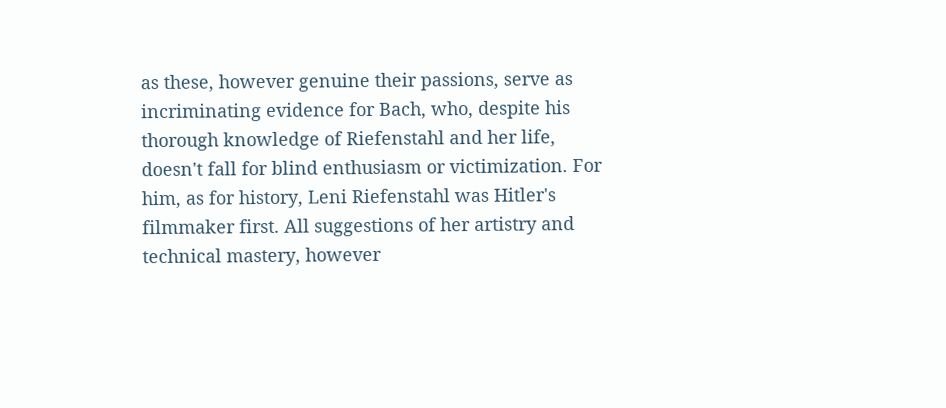as these, however genuine their passions, serve as incriminating evidence for Bach, who, despite his thorough knowledge of Riefenstahl and her life, doesn't fall for blind enthusiasm or victimization. For him, as for history, Leni Riefenstahl was Hitler's filmmaker first. All suggestions of her artistry and technical mastery, however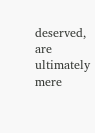deserved, are ultimately mere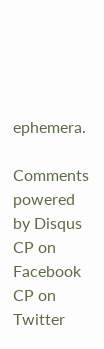ephemera.

Comments powered by Disqus
CP on Facebook
CP on Twitter